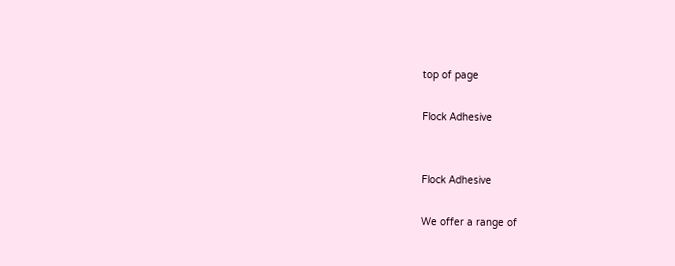top of page

Flock Adhesive


Flock Adhesive

We offer a range of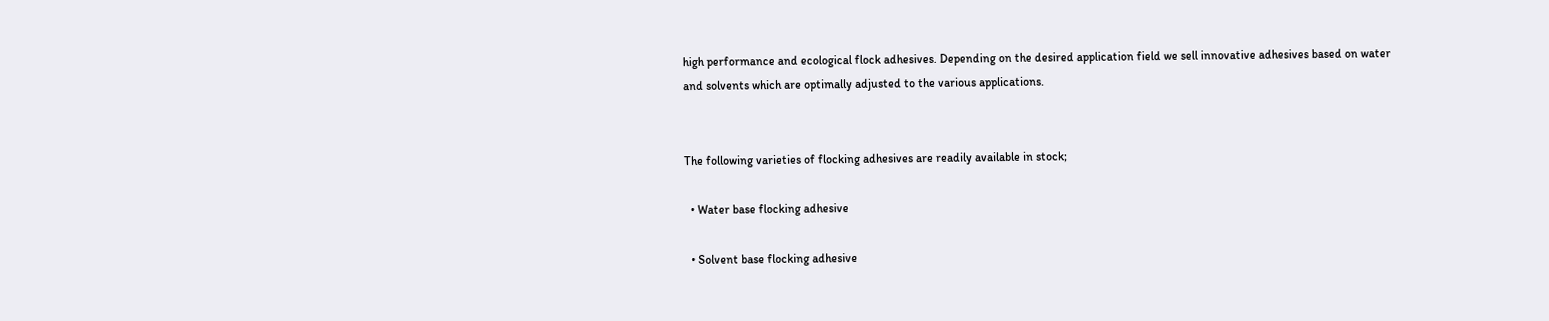high performance and ecological flock adhesives. Depending on the desired application field we sell innovative adhesives based on water and solvents which are optimally adjusted to the various applications.


The following varieties of flocking adhesives are readily available in stock;

  • Water base flocking adhesive

  • Solvent base flocking adhesive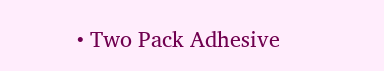• Two Pack Adhesive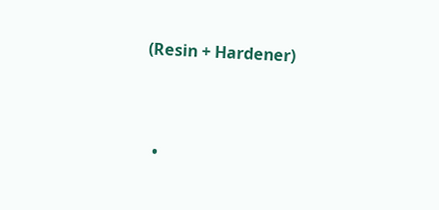(Resin + Hardener)



  •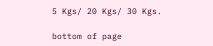5 Kgs/ 20 Kgs/ 30 Kgs.

bottom of page